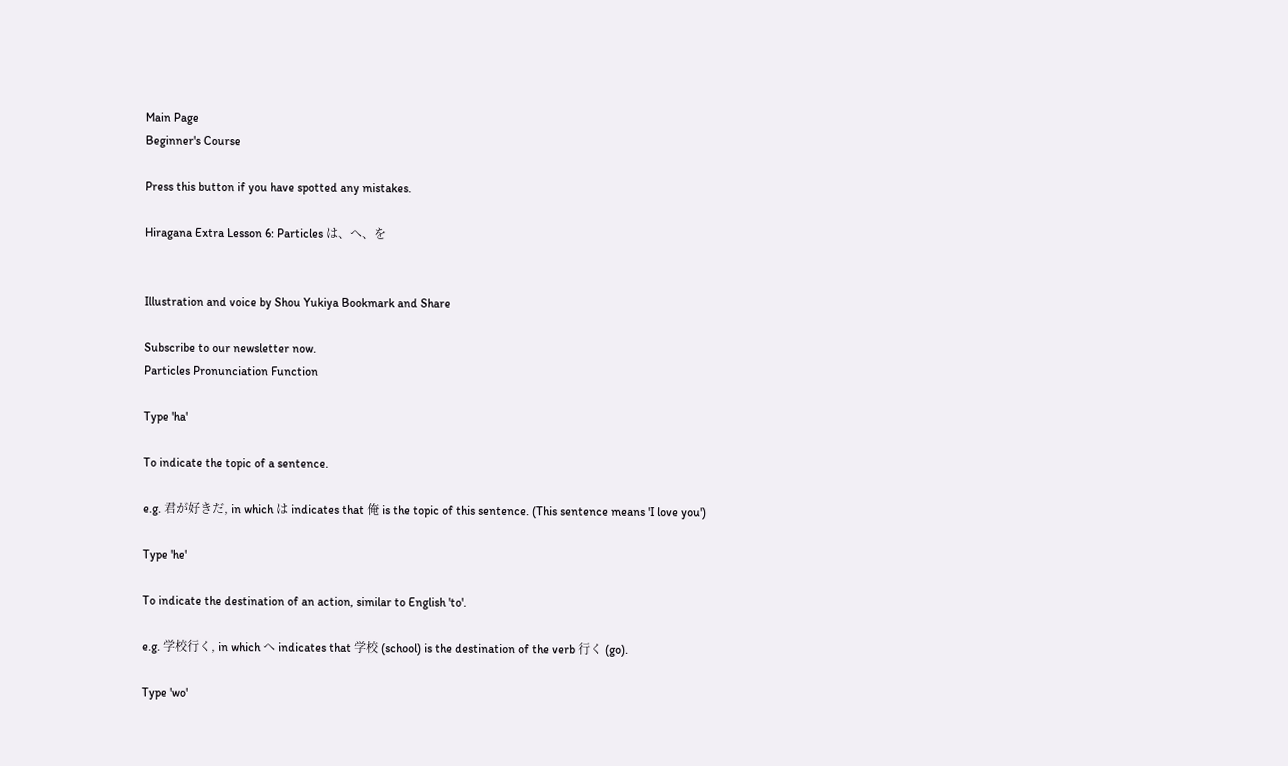Main Page
Beginner's Course

Press this button if you have spotted any mistakes.

Hiragana Extra Lesson 6: Particles は、へ、を


Illustration and voice by Shou Yukiya Bookmark and Share

Subscribe to our newsletter now.
Particles Pronunciation Function

Type 'ha'

To indicate the topic of a sentence.

e.g. 君が好きだ, in which は indicates that 俺 is the topic of this sentence. (This sentence means 'I love you')

Type 'he'

To indicate the destination of an action, similar to English 'to'.

e.g. 学校行く, in which へ indicates that 学校 (school) is the destination of the verb 行く (go).

Type 'wo'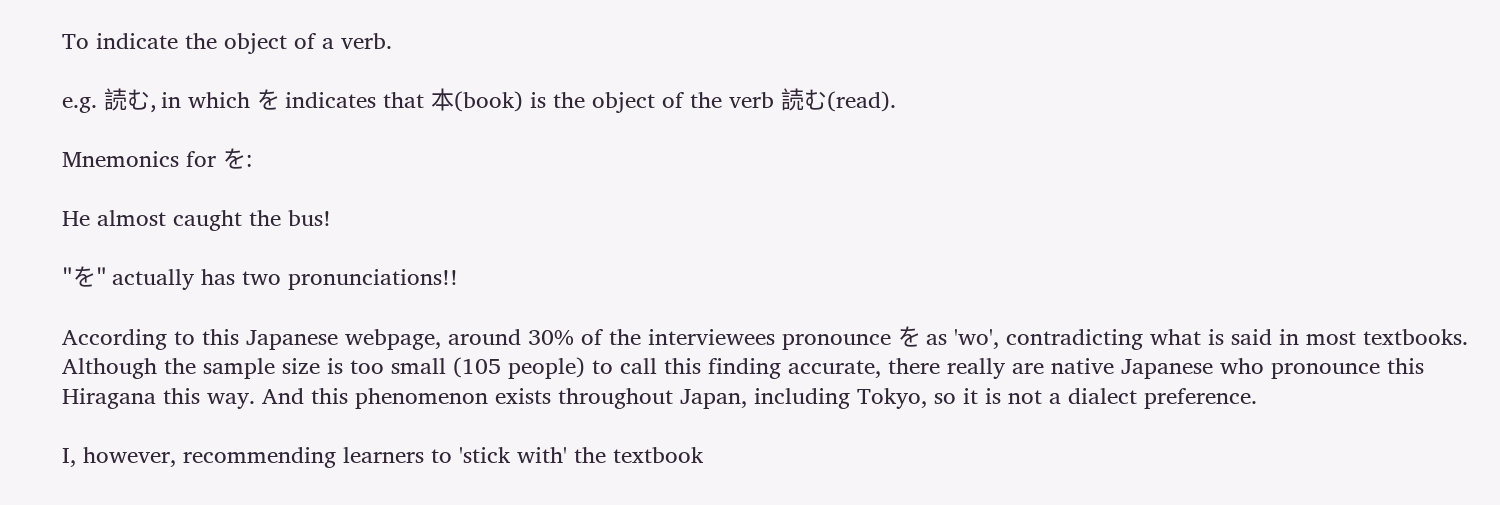To indicate the object of a verb.

e.g. 読む, in which を indicates that 本(book) is the object of the verb 読む(read).

Mnemonics for を:

He almost caught the bus!

"を" actually has two pronunciations!!

According to this Japanese webpage, around 30% of the interviewees pronounce を as 'wo', contradicting what is said in most textbooks. Although the sample size is too small (105 people) to call this finding accurate, there really are native Japanese who pronounce this Hiragana this way. And this phenomenon exists throughout Japan, including Tokyo, so it is not a dialect preference.

I, however, recommending learners to 'stick with' the textbook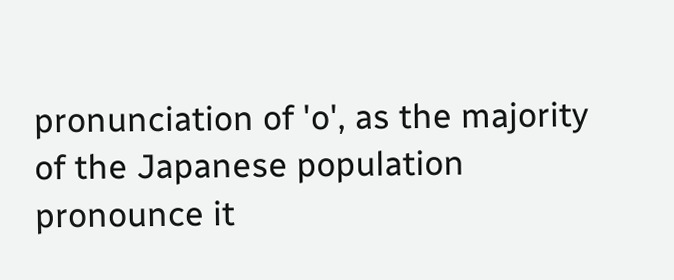pronunciation of 'o', as the majority of the Japanese population pronounce it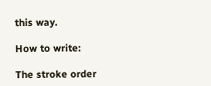this way.

How to write:

The stroke order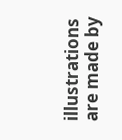illustrations are made by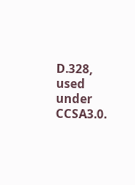D.328, used under CCSA3.0.